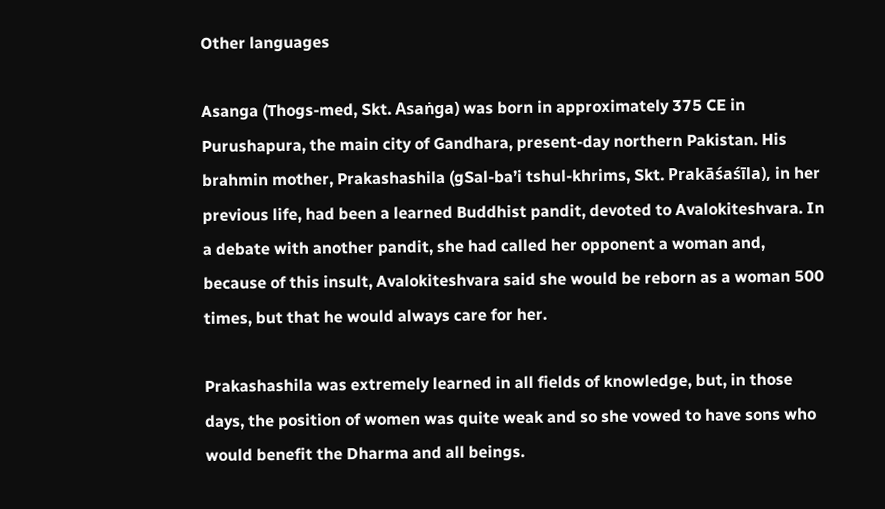Other languages

Asanga (Thogs-med, Skt. Asaṅga) was born in approximately 375 CE in Purushapura, the main city of Gandhara, present-day northern Pakistan. His brahmin mother, Prakashashila (gSal-ba’i tshul-khrims, Skt. Prakāśaśīla), in her previous life, had been a learned Buddhist pandit, devoted to Avalokiteshvara. In a debate with another pandit, she had called her opponent a woman and, because of this insult, Avalokiteshvara said she would be reborn as a woman 500 times, but that he would always care for her.

Prakashashila was extremely learned in all fields of knowledge, but, in those days, the position of women was quite weak and so she vowed to have sons who would benefit the Dharma and all beings.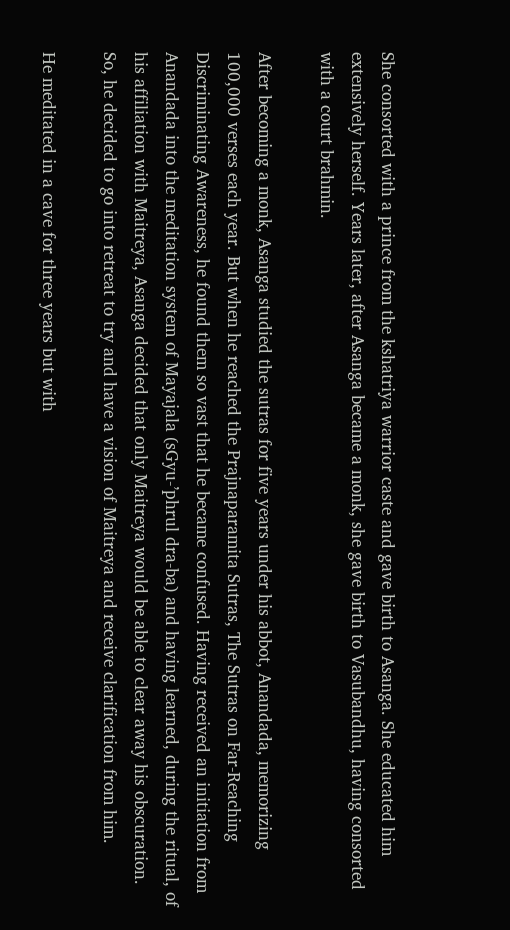She consorted with a prince from the kshatriya warrior caste and gave birth to Asanga. She educated him extensively herself. Years later, after Asanga became a monk, she gave birth to Vasubandhu, having consorted with a court brahmin.

After becoming a monk, Asanga studied the sutras for five years under his abbot, Anandada, memorizing 100,000 verses each year. But when he reached the Prajnaparamita Sutras, The Sutras on Far-Reaching Discriminating Awareness, he found them so vast that he became confused. Having received an initiation from Anandada into the meditation system of Mayajala (sGyu-’phrul dra-ba) and having learned, during the ritual, of his affiliation with Maitreya, Asanga decided that only Maitreya would be able to clear away his obscuration. So, he decided to go into retreat to try and have a vision of Maitreya and receive clarification from him.

He meditated in a cave for three years but with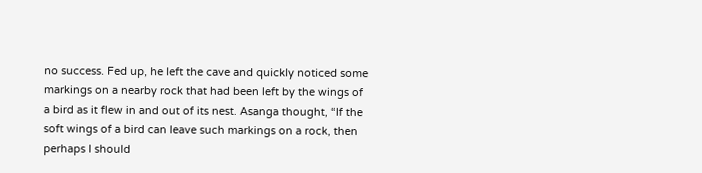no success. Fed up, he left the cave and quickly noticed some markings on a nearby rock that had been left by the wings of a bird as it flew in and out of its nest. Asanga thought, “If the soft wings of a bird can leave such markings on a rock, then perhaps I should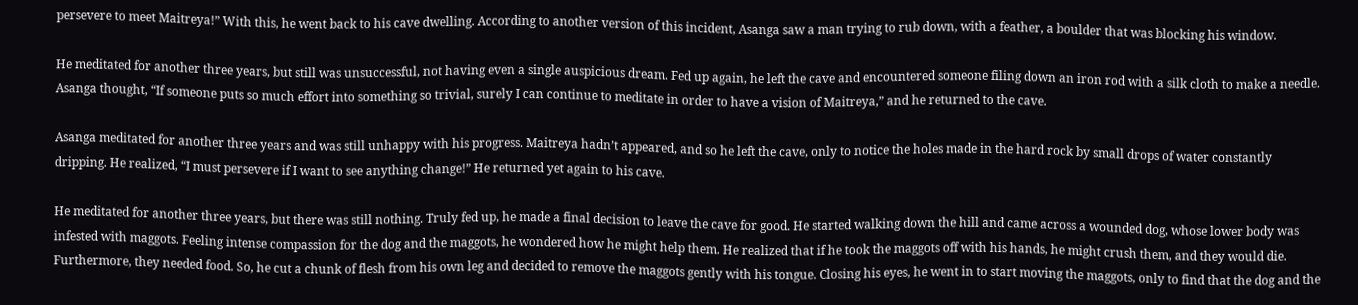persevere to meet Maitreya!” With this, he went back to his cave dwelling. According to another version of this incident, Asanga saw a man trying to rub down, with a feather, a boulder that was blocking his window.

He meditated for another three years, but still was unsuccessful, not having even a single auspicious dream. Fed up again, he left the cave and encountered someone filing down an iron rod with a silk cloth to make a needle. Asanga thought, “If someone puts so much effort into something so trivial, surely I can continue to meditate in order to have a vision of Maitreya,” and he returned to the cave.

Asanga meditated for another three years and was still unhappy with his progress. Maitreya hadn’t appeared, and so he left the cave, only to notice the holes made in the hard rock by small drops of water constantly dripping. He realized, “I must persevere if I want to see anything change!” He returned yet again to his cave.

He meditated for another three years, but there was still nothing. Truly fed up, he made a final decision to leave the cave for good. He started walking down the hill and came across a wounded dog, whose lower body was infested with maggots. Feeling intense compassion for the dog and the maggots, he wondered how he might help them. He realized that if he took the maggots off with his hands, he might crush them, and they would die. Furthermore, they needed food. So, he cut a chunk of flesh from his own leg and decided to remove the maggots gently with his tongue. Closing his eyes, he went in to start moving the maggots, only to find that the dog and the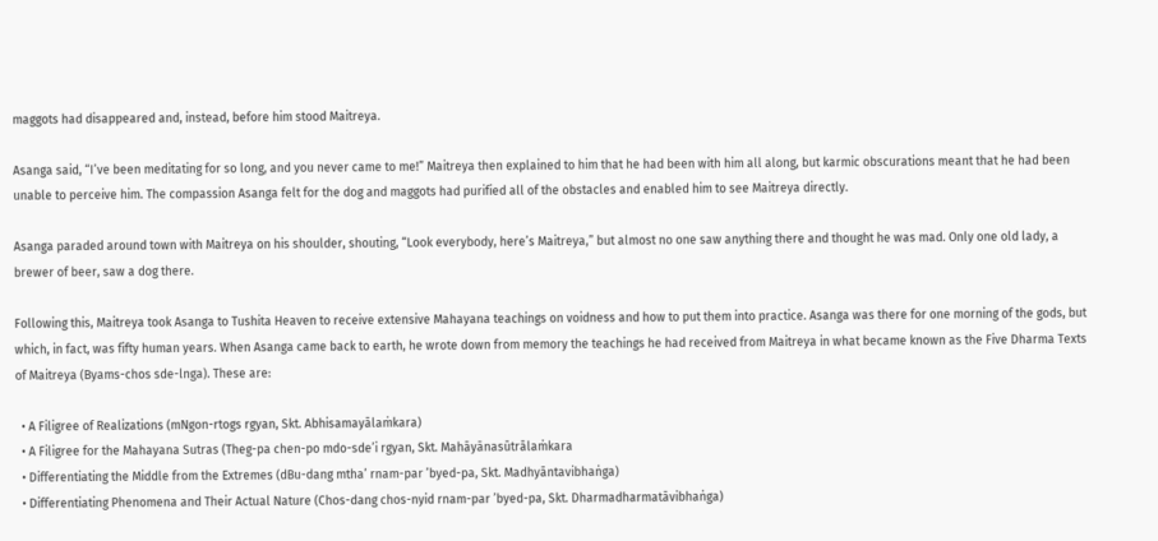maggots had disappeared and, instead, before him stood Maitreya.

Asanga said, “I’ve been meditating for so long, and you never came to me!” Maitreya then explained to him that he had been with him all along, but karmic obscurations meant that he had been unable to perceive him. The compassion Asanga felt for the dog and maggots had purified all of the obstacles and enabled him to see Maitreya directly.

Asanga paraded around town with Maitreya on his shoulder, shouting, “Look everybody, here’s Maitreya,” but almost no one saw anything there and thought he was mad. Only one old lady, a brewer of beer, saw a dog there.

Following this, Maitreya took Asanga to Tushita Heaven to receive extensive Mahayana teachings on voidness and how to put them into practice. Asanga was there for one morning of the gods, but which, in fact, was fifty human years. When Asanga came back to earth, he wrote down from memory the teachings he had received from Maitreya in what became known as the Five Dharma Texts of Maitreya (Byams-chos sde-lnga). These are:

  • A Filigree of Realizations (mNgon-rtogs rgyan, Skt. Abhisamayālaṁkara)
  • A Filigree for the Mahayana Sutras (Theg-pa chen-po mdo-sde’i rgyan, Skt. Mahāyānasūtrālaṁkara
  • Differentiating the Middle from the Extremes (dBu-dang mtha’ rnam-par ’byed-pa, Skt. Madhyāntavibhaṅga)
  • Differentiating Phenomena and Their Actual Nature (Chos-dang chos-nyid rnam-par ’byed-pa, Skt. Dharmadharmatāvibhaṅga)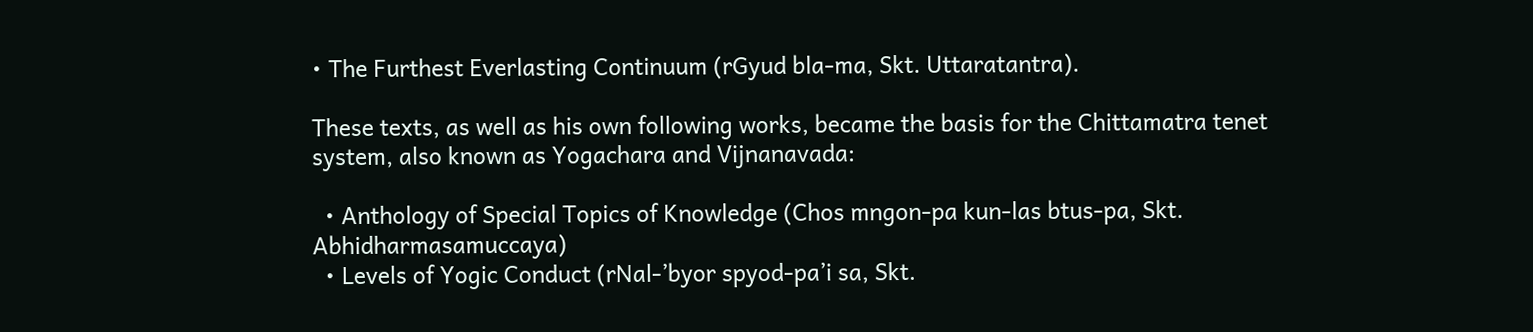• The Furthest Everlasting Continuum (rGyud bla-ma, Skt. Uttaratantra).

These texts, as well as his own following works, became the basis for the Chittamatra tenet system, also known as Yogachara and Vijnanavada:

  • Anthology of Special Topics of Knowledge (Chos mngon-pa kun-las btus-pa, Skt. Abhidharmasamuccaya)
  • Levels of Yogic Conduct (rNal-’byor spyod-pa’i sa, Skt.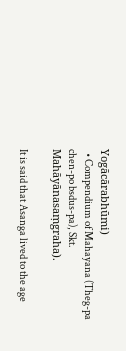Yogācārabhūmi)
  • Compendium of Mahayana (Theg-pa chen-po bsdus-pa), Skt. Mahāyānasaṃgraha).

It is said that Asanga lived to the age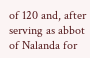of 120 and, after serving as abbot of Nalanda for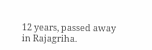12 years, passed away in Rajagriha.